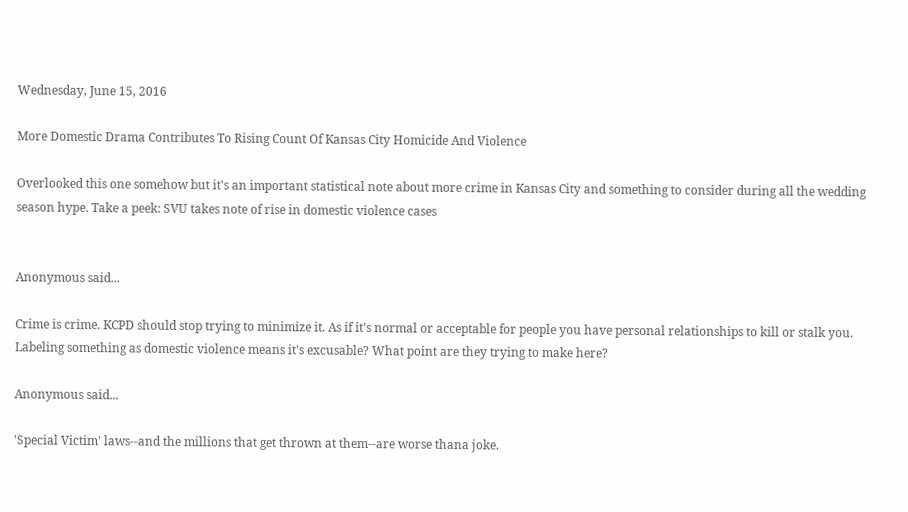Wednesday, June 15, 2016

More Domestic Drama Contributes To Rising Count Of Kansas City Homicide And Violence

Overlooked this one somehow but it's an important statistical note about more crime in Kansas City and something to consider during all the wedding season hype. Take a peek: SVU takes note of rise in domestic violence cases


Anonymous said...

Crime is crime. KCPD should stop trying to minimize it. As if it's normal or acceptable for people you have personal relationships to kill or stalk you. Labeling something as domestic violence means it's excusable? What point are they trying to make here?

Anonymous said...

'Special Victim' laws--and the millions that get thrown at them--are worse thana joke.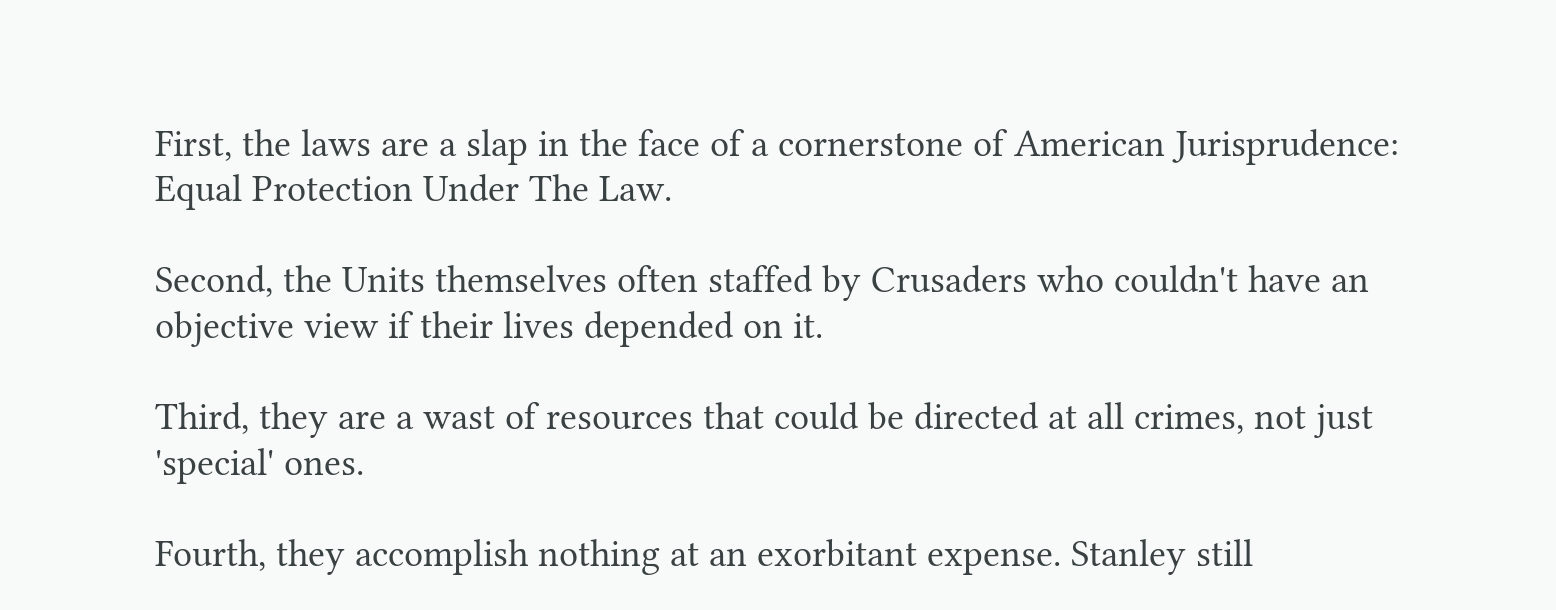First, the laws are a slap in the face of a cornerstone of American Jurisprudence: Equal Protection Under The Law.

Second, the Units themselves often staffed by Crusaders who couldn't have an objective view if their lives depended on it.

Third, they are a wast of resources that could be directed at all crimes, not just 'special' ones.

Fourth, they accomplish nothing at an exorbitant expense. Stanley still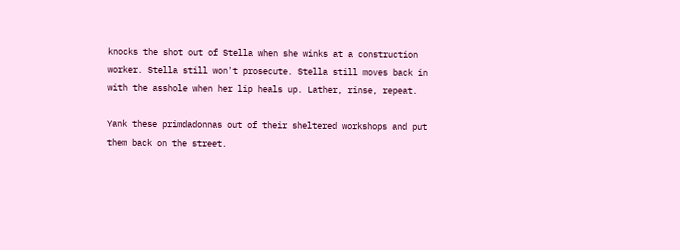knocks the shot out of Stella when she winks at a construction worker. Stella still won't prosecute. Stella still moves back in with the asshole when her lip heals up. Lather, rinse, repeat.

Yank these primdadonnas out of their sheltered workshops and put them back on the street.